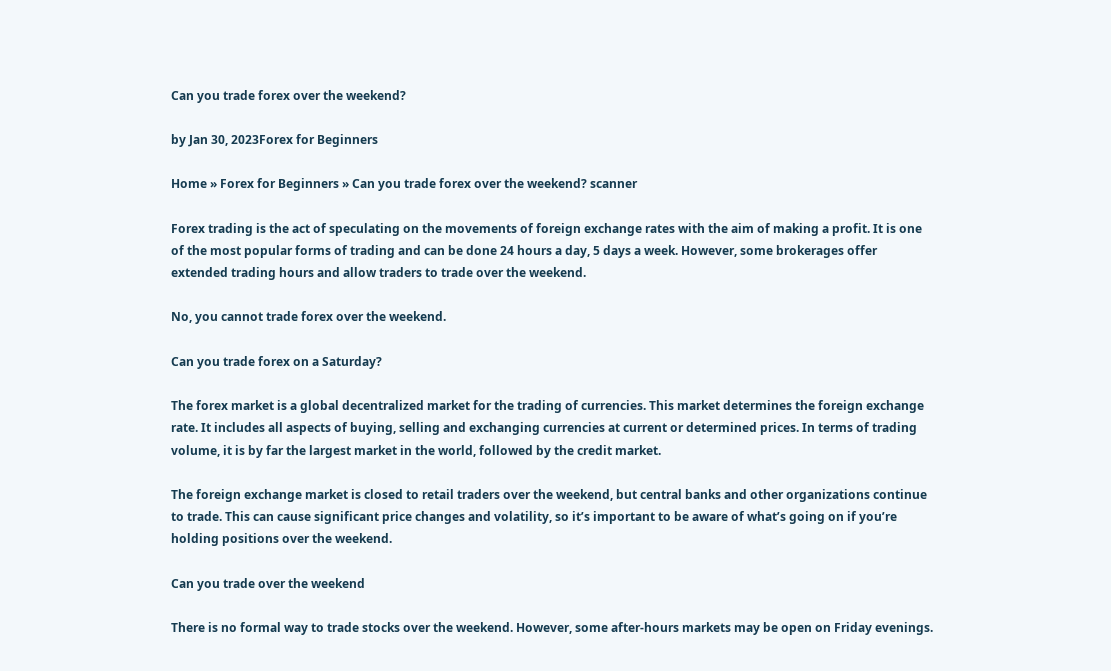Can you trade forex over the weekend?

by Jan 30, 2023Forex for Beginners

Home » Forex for Beginners » Can you trade forex over the weekend? scanner

Forex trading is the act of speculating on the movements of foreign exchange rates with the aim of making a profit. It is one of the most popular forms of trading and can be done 24 hours a day, 5 days a week. However, some brokerages offer extended trading hours and allow traders to trade over the weekend.

No, you cannot trade forex over the weekend.

Can you trade forex on a Saturday?

The forex market is a global decentralized market for the trading of currencies. This market determines the foreign exchange rate. It includes all aspects of buying, selling and exchanging currencies at current or determined prices. In terms of trading volume, it is by far the largest market in the world, followed by the credit market.

The foreign exchange market is closed to retail traders over the weekend, but central banks and other organizations continue to trade. This can cause significant price changes and volatility, so it’s important to be aware of what’s going on if you’re holding positions over the weekend.

Can you trade over the weekend

There is no formal way to trade stocks over the weekend. However, some after-hours markets may be open on Friday evenings.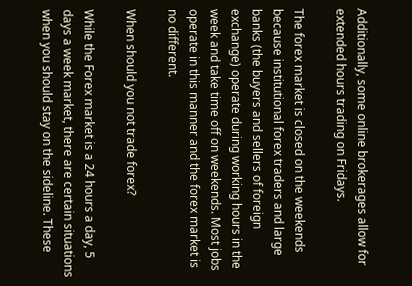Additionally, some online brokerages allow for extended hours trading on Fridays.

The forex market is closed on the weekends because institutional forex traders and large banks (the buyers and sellers of foreign exchange) operate during working hours in the week and take time off on weekends. Most jobs operate in this manner and the forex market is no different.

When should you not trade forex?

While the Forex market is a 24 hours a day, 5 days a week market, there are certain situations when you should stay on the sideline. These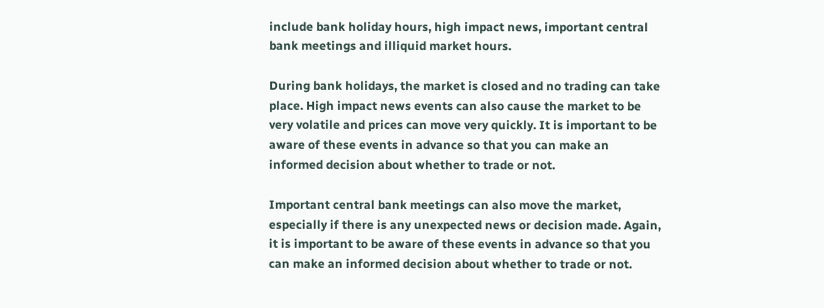include bank holiday hours, high impact news, important central bank meetings and illiquid market hours.

During bank holidays, the market is closed and no trading can take place. High impact news events can also cause the market to be very volatile and prices can move very quickly. It is important to be aware of these events in advance so that you can make an informed decision about whether to trade or not.

Important central bank meetings can also move the market, especially if there is any unexpected news or decision made. Again, it is important to be aware of these events in advance so that you can make an informed decision about whether to trade or not.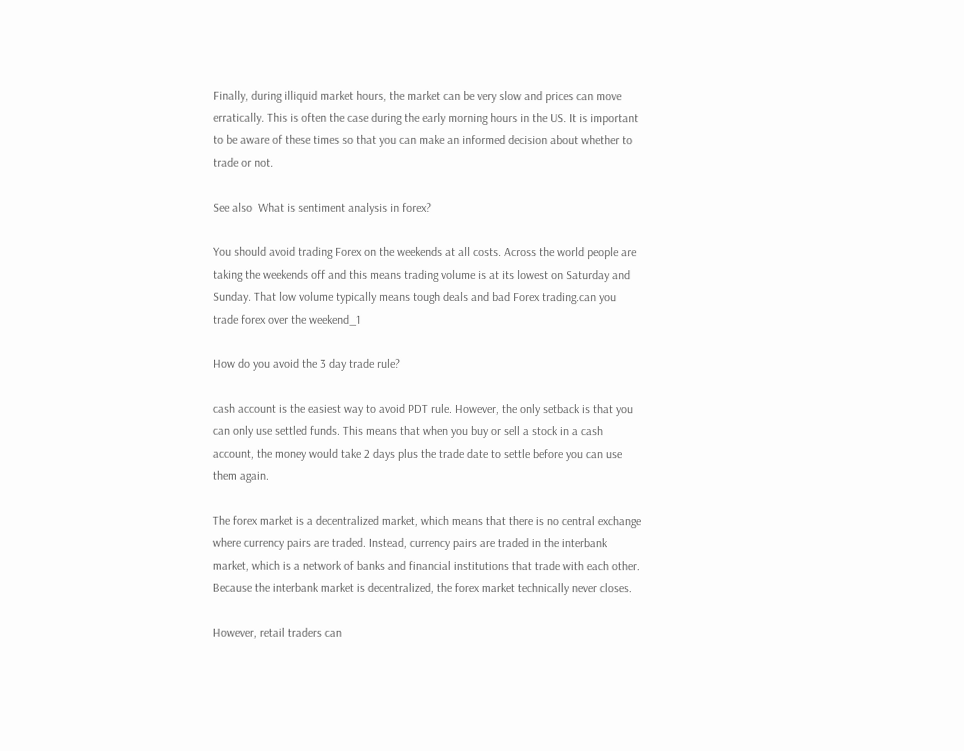Finally, during illiquid market hours, the market can be very slow and prices can move erratically. This is often the case during the early morning hours in the US. It is important to be aware of these times so that you can make an informed decision about whether to trade or not.

See also  What is sentiment analysis in forex?

You should avoid trading Forex on the weekends at all costs. Across the world people are taking the weekends off and this means trading volume is at its lowest on Saturday and Sunday. That low volume typically means tough deals and bad Forex trading.can you trade forex over the weekend_1

How do you avoid the 3 day trade rule?

cash account is the easiest way to avoid PDT rule. However, the only setback is that you can only use settled funds. This means that when you buy or sell a stock in a cash account, the money would take 2 days plus the trade date to settle before you can use them again.

The forex market is a decentralized market, which means that there is no central exchange where currency pairs are traded. Instead, currency pairs are traded in the interbank market, which is a network of banks and financial institutions that trade with each other. Because the interbank market is decentralized, the forex market technically never closes.

However, retail traders can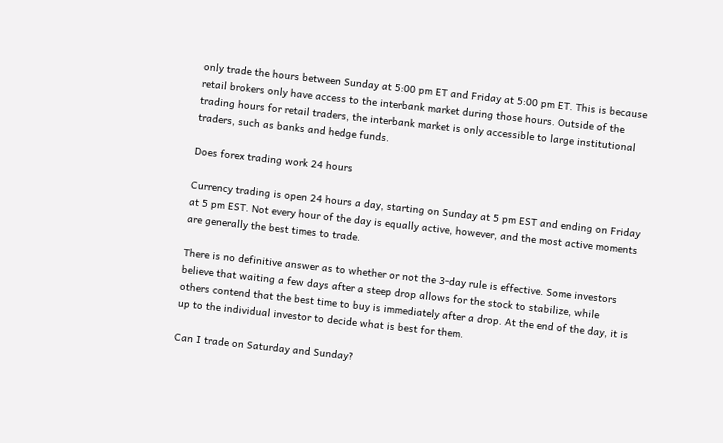only trade the hours between Sunday at 5:00 pm ET and Friday at 5:00 pm ET. This is because retail brokers only have access to the interbank market during those hours. Outside of the trading hours for retail traders, the interbank market is only accessible to large institutional traders, such as banks and hedge funds.

Does forex trading work 24 hours

Currency trading is open 24 hours a day, starting on Sunday at 5 pm EST and ending on Friday at 5 pm EST. Not every hour of the day is equally active, however, and the most active moments are generally the best times to trade.

There is no definitive answer as to whether or not the 3-day rule is effective. Some investors believe that waiting a few days after a steep drop allows for the stock to stabilize, while others contend that the best time to buy is immediately after a drop. At the end of the day, it is up to the individual investor to decide what is best for them.

Can I trade on Saturday and Sunday?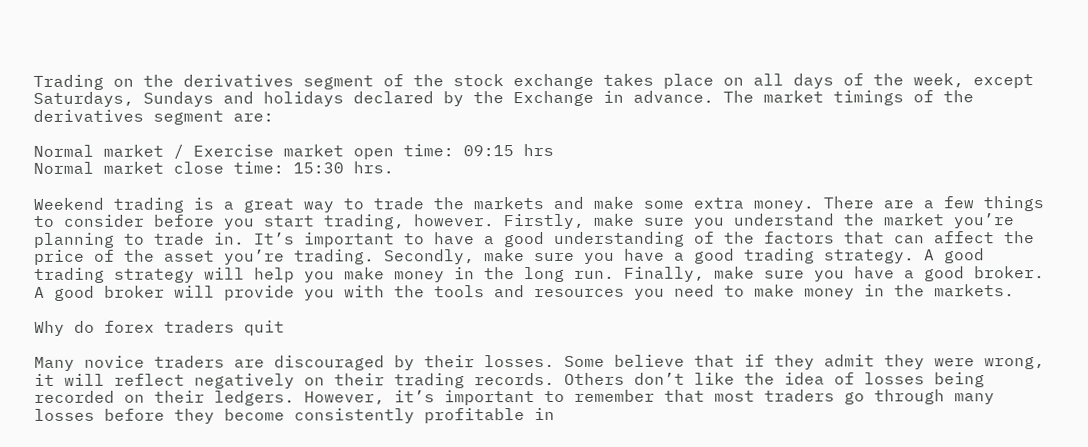Trading on the derivatives segment of the stock exchange takes place on all days of the week, except Saturdays, Sundays and holidays declared by the Exchange in advance. The market timings of the derivatives segment are:

Normal market / Exercise market open time: 09:15 hrs
Normal market close time: 15:30 hrs.

Weekend trading is a great way to trade the markets and make some extra money. There are a few things to consider before you start trading, however. Firstly, make sure you understand the market you’re planning to trade in. It’s important to have a good understanding of the factors that can affect the price of the asset you’re trading. Secondly, make sure you have a good trading strategy. A good trading strategy will help you make money in the long run. Finally, make sure you have a good broker. A good broker will provide you with the tools and resources you need to make money in the markets.

Why do forex traders quit

Many novice traders are discouraged by their losses. Some believe that if they admit they were wrong, it will reflect negatively on their trading records. Others don’t like the idea of losses being recorded on their ledgers. However, it’s important to remember that most traders go through many losses before they become consistently profitable in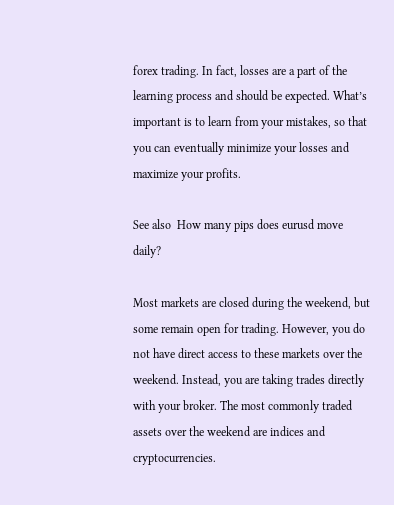forex trading. In fact, losses are a part of the learning process and should be expected. What’s important is to learn from your mistakes, so that you can eventually minimize your losses and maximize your profits.

See also  How many pips does eurusd move daily?

Most markets are closed during the weekend, but some remain open for trading. However, you do not have direct access to these markets over the weekend. Instead, you are taking trades directly with your broker. The most commonly traded assets over the weekend are indices and cryptocurrencies.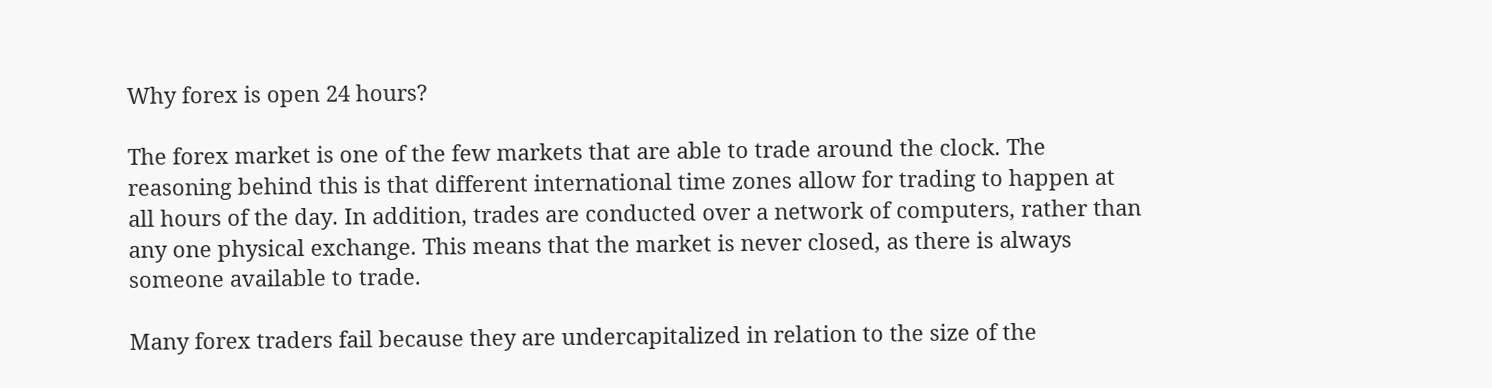Why forex is open 24 hours?

The forex market is one of the few markets that are able to trade around the clock. The reasoning behind this is that different international time zones allow for trading to happen at all hours of the day. In addition, trades are conducted over a network of computers, rather than any one physical exchange. This means that the market is never closed, as there is always someone available to trade.

Many forex traders fail because they are undercapitalized in relation to the size of the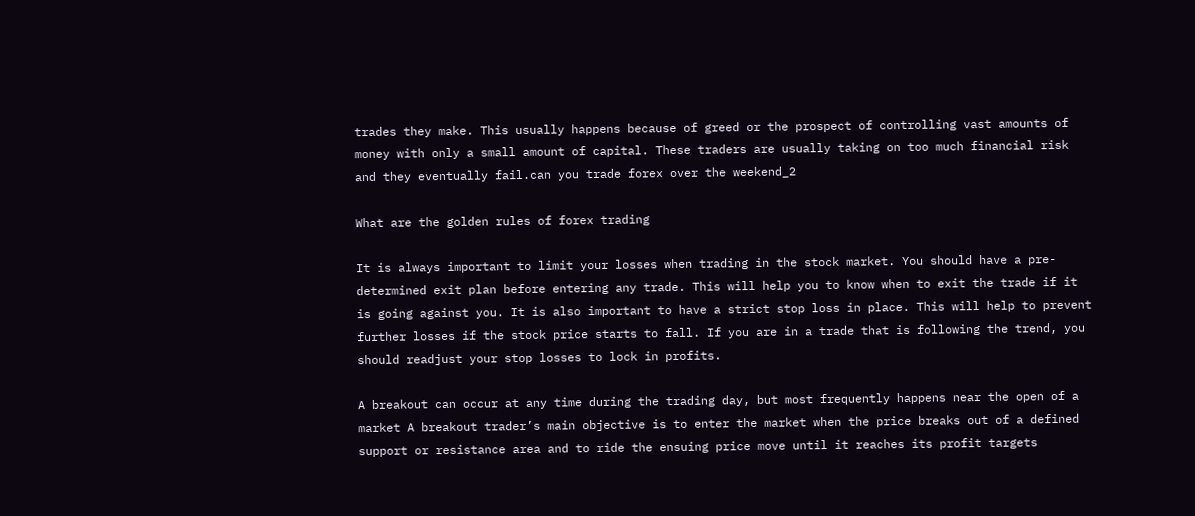trades they make. This usually happens because of greed or the prospect of controlling vast amounts of money with only a small amount of capital. These traders are usually taking on too much financial risk and they eventually fail.can you trade forex over the weekend_2

What are the golden rules of forex trading

It is always important to limit your losses when trading in the stock market. You should have a pre-determined exit plan before entering any trade. This will help you to know when to exit the trade if it is going against you. It is also important to have a strict stop loss in place. This will help to prevent further losses if the stock price starts to fall. If you are in a trade that is following the trend, you should readjust your stop losses to lock in profits.

A breakout can occur at any time during the trading day, but most frequently happens near the open of a market A breakout trader’s main objective is to enter the market when the price breaks out of a defined support or resistance area and to ride the ensuing price move until it reaches its profit targets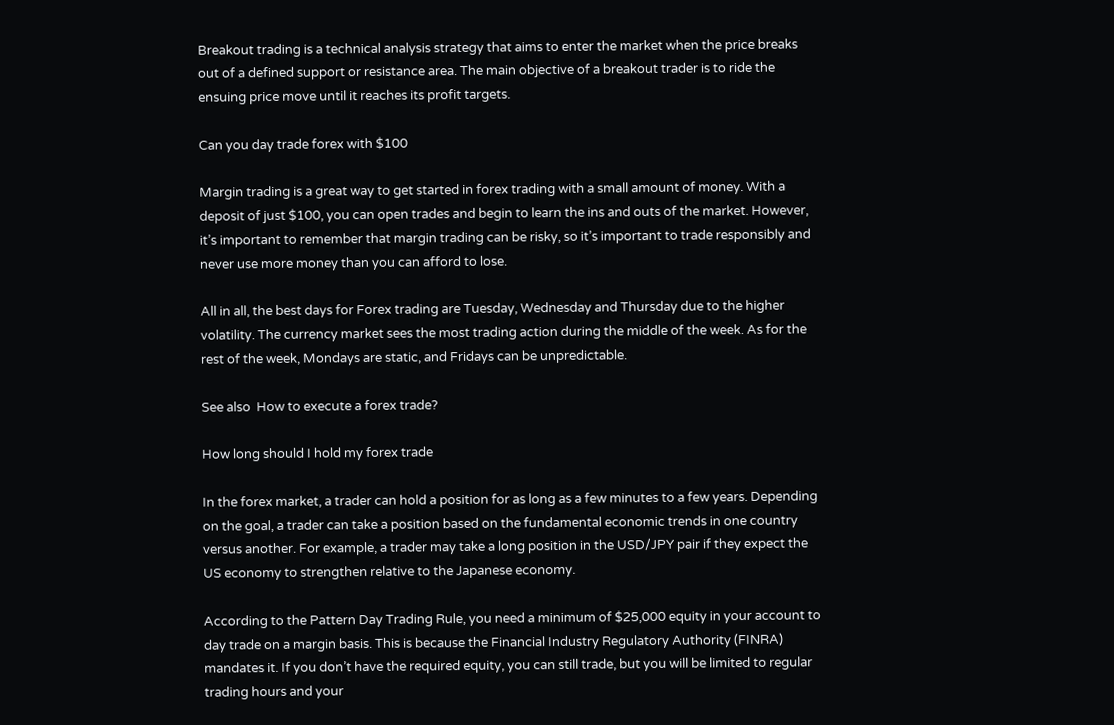Breakout trading is a technical analysis strategy that aims to enter the market when the price breaks out of a defined support or resistance area. The main objective of a breakout trader is to ride the ensuing price move until it reaches its profit targets.

Can you day trade forex with $100

Margin trading is a great way to get started in forex trading with a small amount of money. With a deposit of just $100, you can open trades and begin to learn the ins and outs of the market. However, it’s important to remember that margin trading can be risky, so it’s important to trade responsibly and never use more money than you can afford to lose.

All in all, the best days for Forex trading are Tuesday, Wednesday and Thursday due to the higher volatility. The currency market sees the most trading action during the middle of the week. As for the rest of the week, Mondays are static, and Fridays can be unpredictable.

See also  How to execute a forex trade?

How long should I hold my forex trade

In the forex market, a trader can hold a position for as long as a few minutes to a few years. Depending on the goal, a trader can take a position based on the fundamental economic trends in one country versus another. For example, a trader may take a long position in the USD/JPY pair if they expect the US economy to strengthen relative to the Japanese economy.

According to the Pattern Day Trading Rule, you need a minimum of $25,000 equity in your account to day trade on a margin basis. This is because the Financial Industry Regulatory Authority (FINRA) mandates it. If you don’t have the required equity, you can still trade, but you will be limited to regular trading hours and your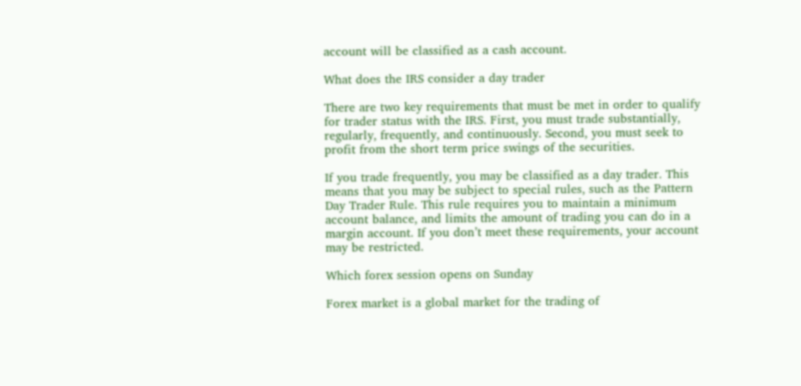account will be classified as a cash account.

What does the IRS consider a day trader

There are two key requirements that must be met in order to qualify for trader status with the IRS. First, you must trade substantially, regularly, frequently, and continuously. Second, you must seek to profit from the short term price swings of the securities.

If you trade frequently, you may be classified as a day trader. This means that you may be subject to special rules, such as the Pattern Day Trader Rule. This rule requires you to maintain a minimum account balance, and limits the amount of trading you can do in a margin account. If you don’t meet these requirements, your account may be restricted.

Which forex session opens on Sunday

Forex market is a global market for the trading of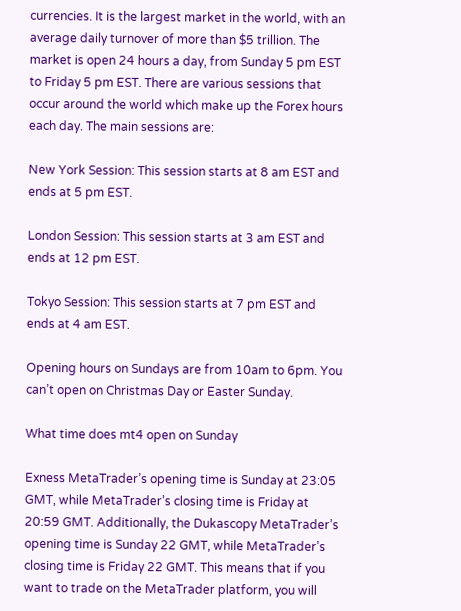currencies. It is the largest market in the world, with an average daily turnover of more than $5 trillion. The market is open 24 hours a day, from Sunday 5 pm EST to Friday 5 pm EST. There are various sessions that occur around the world which make up the Forex hours each day. The main sessions are:

New York Session: This session starts at 8 am EST and ends at 5 pm EST.

London Session: This session starts at 3 am EST and ends at 12 pm EST.

Tokyo Session: This session starts at 7 pm EST and ends at 4 am EST.

Opening hours on Sundays are from 10am to 6pm. You can’t open on Christmas Day or Easter Sunday.

What time does mt4 open on Sunday

Exness MetaTrader’s opening time is Sunday at 23:05 GMT, while MetaTrader’s closing time is Friday at 20:59 GMT. Additionally, the Dukascopy MetaTrader’s opening time is Sunday 22 GMT, while MetaTrader’s closing time is Friday 22 GMT. This means that if you want to trade on the MetaTrader platform, you will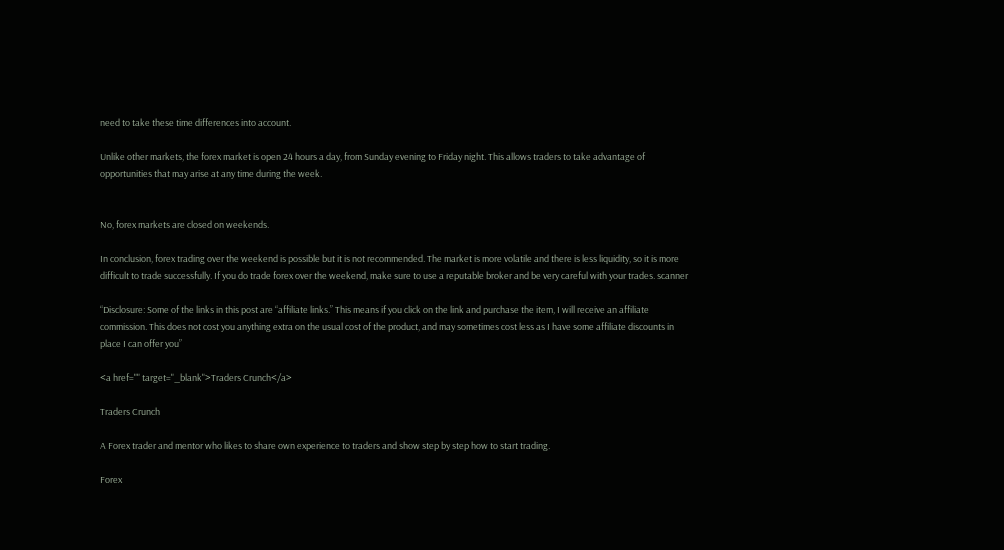need to take these time differences into account.

Unlike other markets, the forex market is open 24 hours a day, from Sunday evening to Friday night. This allows traders to take advantage of opportunities that may arise at any time during the week.


No, forex markets are closed on weekends.

In conclusion, forex trading over the weekend is possible but it is not recommended. The market is more volatile and there is less liquidity, so it is more difficult to trade successfully. If you do trade forex over the weekend, make sure to use a reputable broker and be very careful with your trades. scanner

“Disclosure: Some of the links in this post are “affiliate links.” This means if you click on the link and purchase the item, I will receive an affiliate commission. This does not cost you anything extra on the usual cost of the product, and may sometimes cost less as I have some affiliate discounts in place I can offer you”

<a href="" target="_blank">Traders Crunch</a>

Traders Crunch

A Forex trader and mentor who likes to share own experience to traders and show step by step how to start trading.

Forex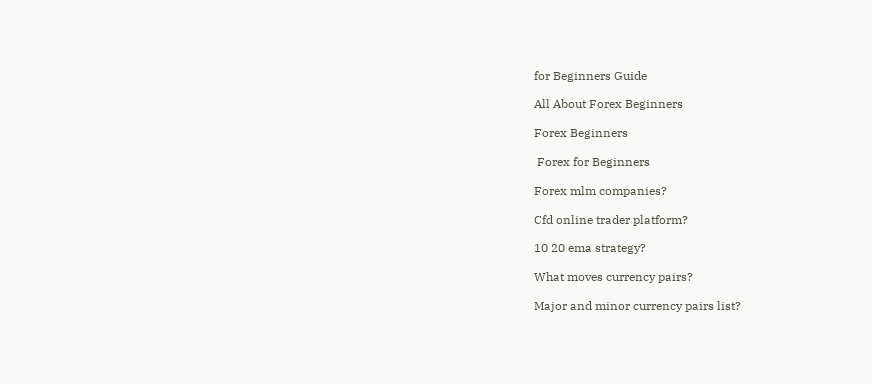for Beginners Guide

All About Forex Beginners

Forex Beginners

 Forex for Beginners

Forex mlm companies?

Cfd online trader platform?

10 20 ema strategy?

What moves currency pairs?

Major and minor currency pairs list?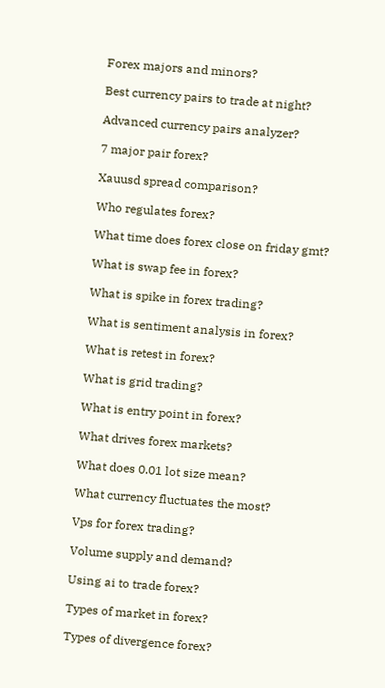Forex majors and minors?

Best currency pairs to trade at night?

Advanced currency pairs analyzer?

7 major pair forex?

Xauusd spread comparison?

Who regulates forex?

What time does forex close on friday gmt?

What is swap fee in forex?

What is spike in forex trading?

What is sentiment analysis in forex?

What is retest in forex?

What is grid trading?

What is entry point in forex?

What drives forex markets?

What does 0.01 lot size mean?

What currency fluctuates the most?

Vps for forex trading?

Volume supply and demand?

Using ai to trade forex?

Types of market in forex?

Types of divergence forex?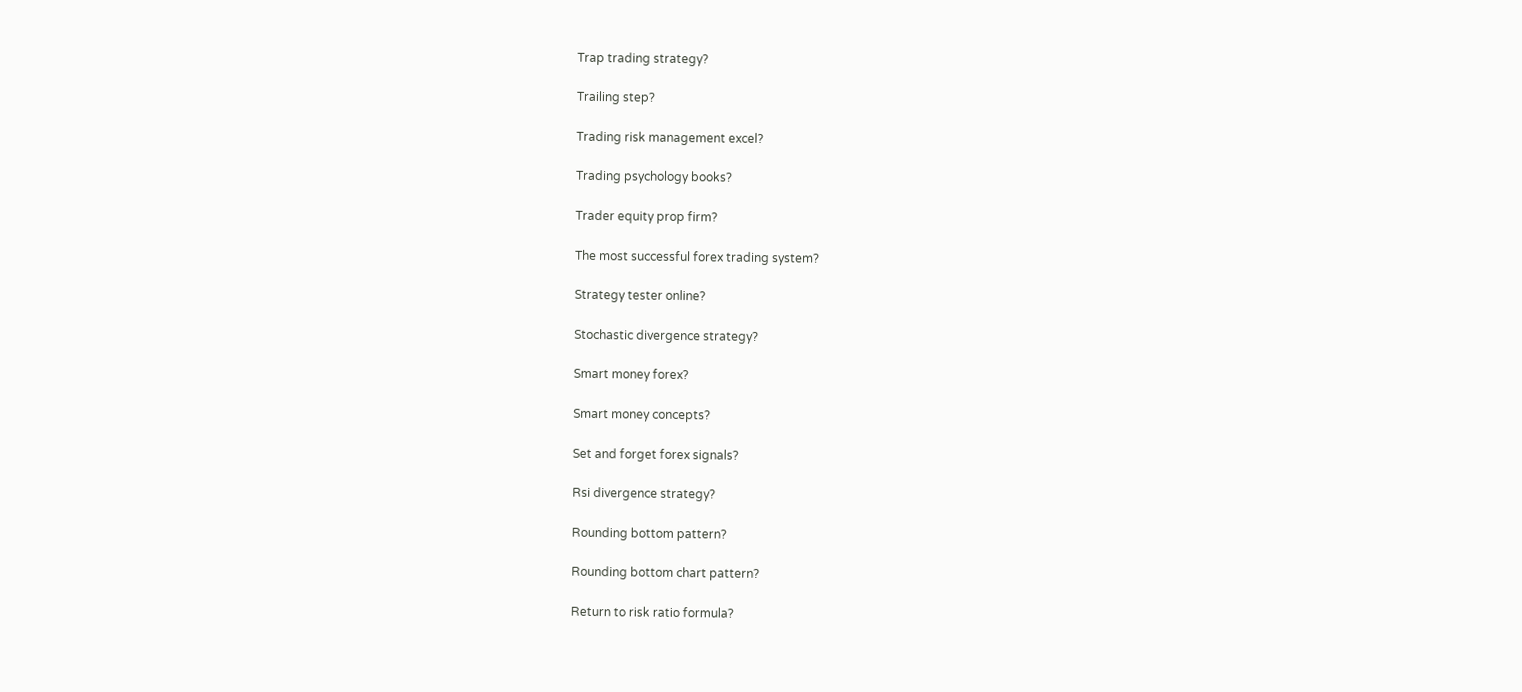Trap trading strategy?

Trailing step?

Trading risk management excel?

Trading psychology books?

Trader equity prop firm?

The most successful forex trading system?

Strategy tester online?

Stochastic divergence strategy?

Smart money forex?

Smart money concepts?

Set and forget forex signals?

Rsi divergence strategy?

Rounding bottom pattern?

Rounding bottom chart pattern?

Return to risk ratio formula?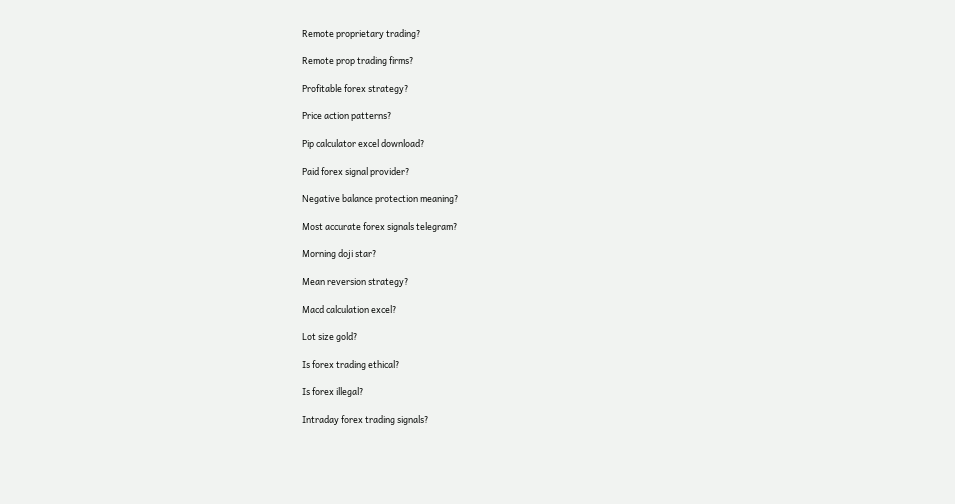Remote proprietary trading?

Remote prop trading firms?

Profitable forex strategy?

Price action patterns?

Pip calculator excel download?

Paid forex signal provider?

Negative balance protection meaning?

Most accurate forex signals telegram?

Morning doji star?

Mean reversion strategy?

Macd calculation excel?

Lot size gold?

Is forex trading ethical?

Is forex illegal?

Intraday forex trading signals?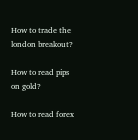How to trade the london breakout?

How to read pips on gold?

How to read forex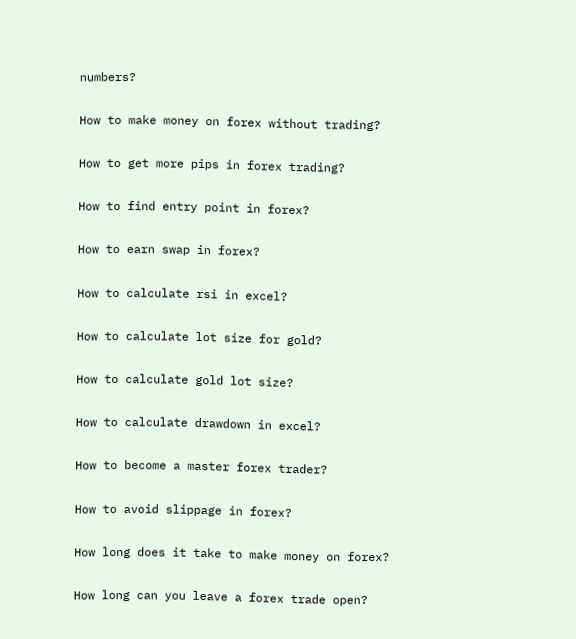numbers?

How to make money on forex without trading?

How to get more pips in forex trading?

How to find entry point in forex?

How to earn swap in forex?

How to calculate rsi in excel?

How to calculate lot size for gold?

How to calculate gold lot size?

How to calculate drawdown in excel?

How to become a master forex trader?

How to avoid slippage in forex?

How long does it take to make money on forex?

How long can you leave a forex trade open?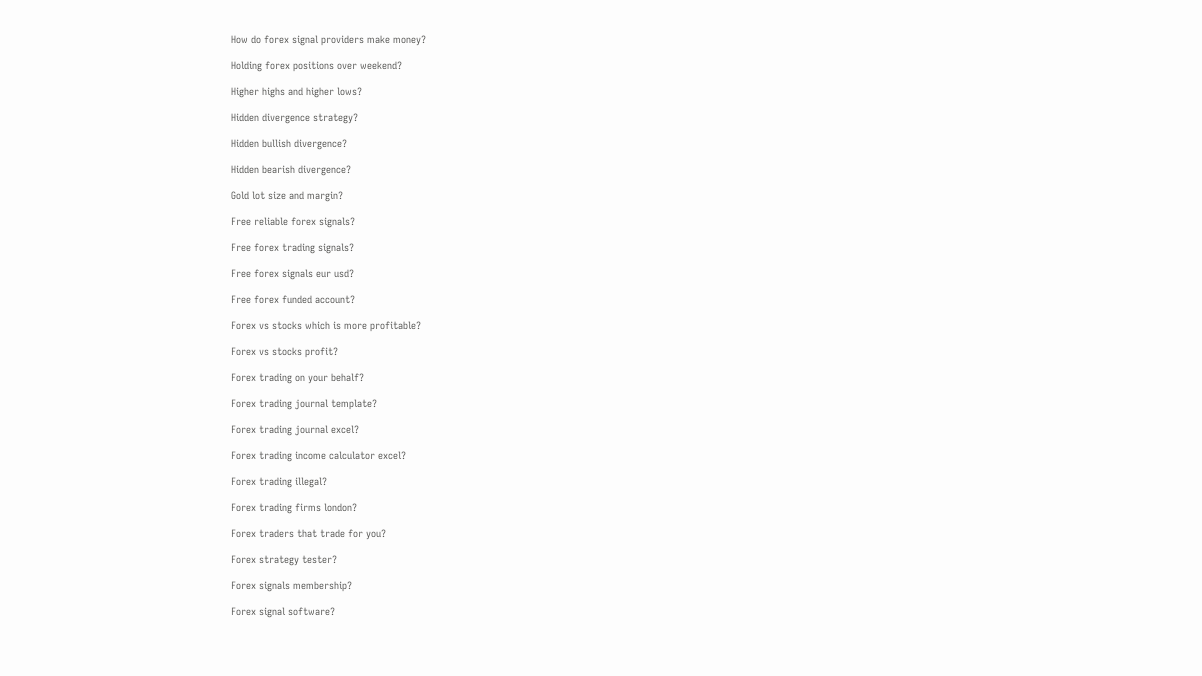How do forex signal providers make money?

Holding forex positions over weekend?

Higher highs and higher lows?

Hidden divergence strategy?

Hidden bullish divergence?

Hidden bearish divergence?

Gold lot size and margin?

Free reliable forex signals?

Free forex trading signals?

Free forex signals eur usd?

Free forex funded account?

Forex vs stocks which is more profitable?

Forex vs stocks profit?

Forex trading on your behalf?

Forex trading journal template?

Forex trading journal excel?

Forex trading income calculator excel?

Forex trading illegal?

Forex trading firms london?

Forex traders that trade for you?

Forex strategy tester?

Forex signals membership?

Forex signal software?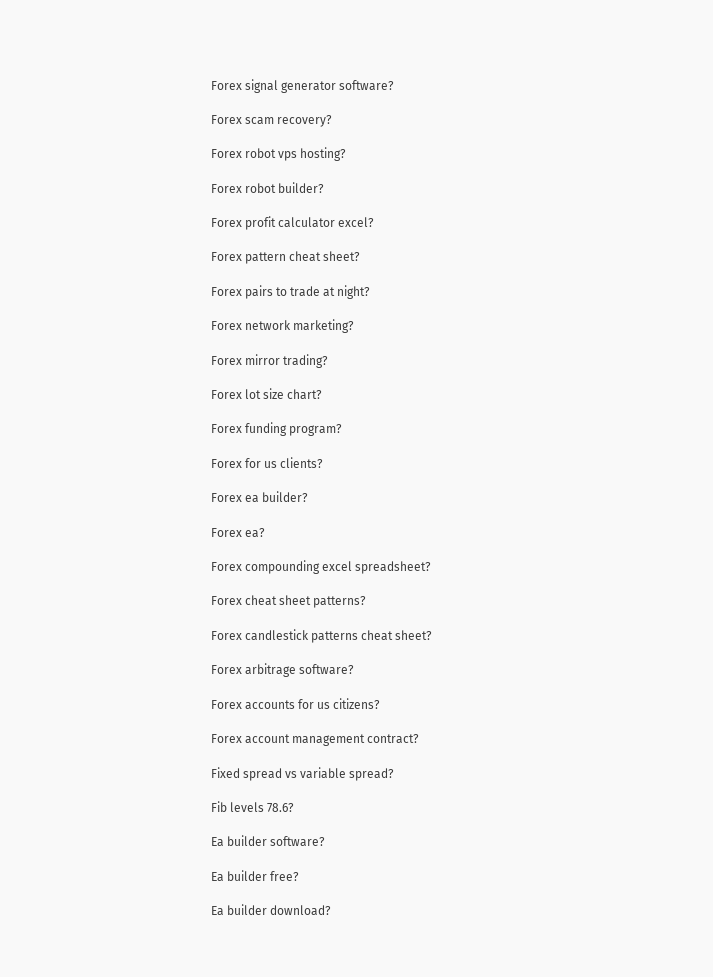Forex signal generator software?

Forex scam recovery?

Forex robot vps hosting?

Forex robot builder?

Forex profit calculator excel?

Forex pattern cheat sheet?

Forex pairs to trade at night?

Forex network marketing?

Forex mirror trading?

Forex lot size chart?

Forex funding program?

Forex for us clients?

Forex ea builder?

Forex ea?

Forex compounding excel spreadsheet?

Forex cheat sheet patterns?

Forex candlestick patterns cheat sheet?

Forex arbitrage software?

Forex accounts for us citizens?

Forex account management contract?

Fixed spread vs variable spread?

Fib levels 78.6?

Ea builder software?

Ea builder free?

Ea builder download?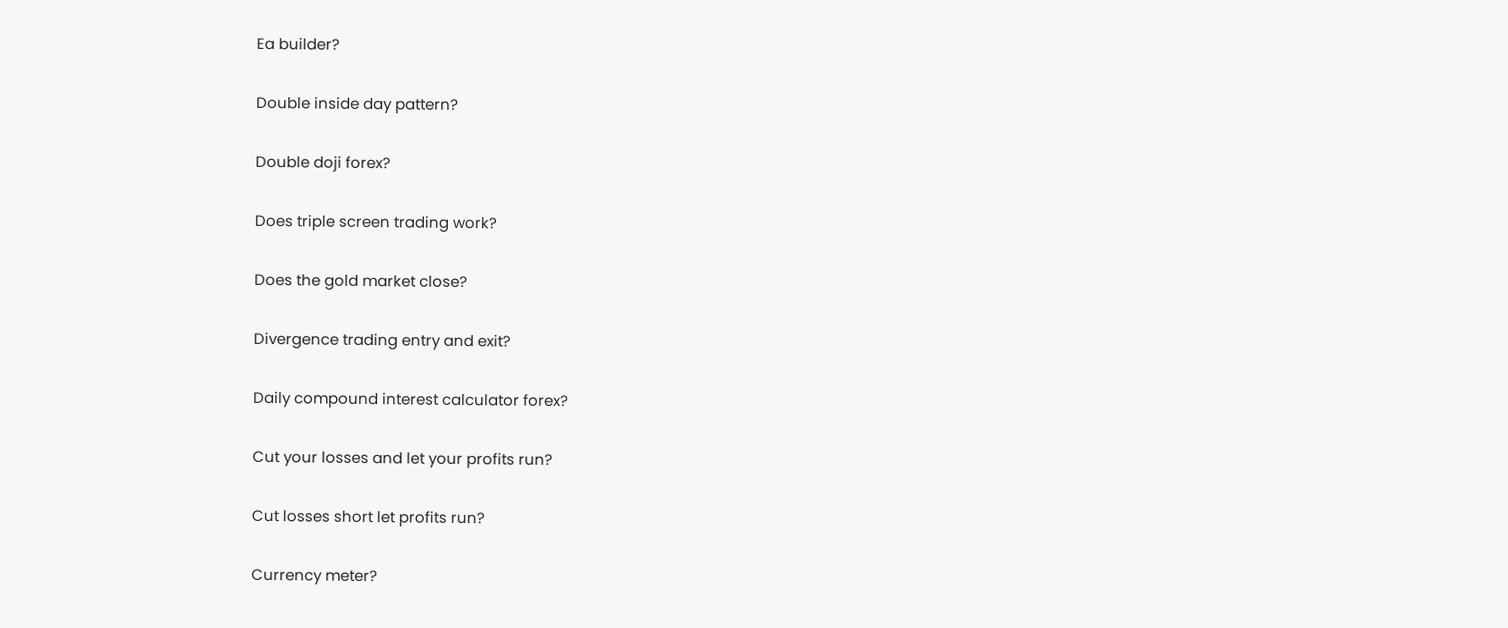Ea builder?

Double inside day pattern?

Double doji forex?

Does triple screen trading work?

Does the gold market close?

Divergence trading entry and exit?

Daily compound interest calculator forex?

Cut your losses and let your profits run?

Cut losses short let profits run?

Currency meter?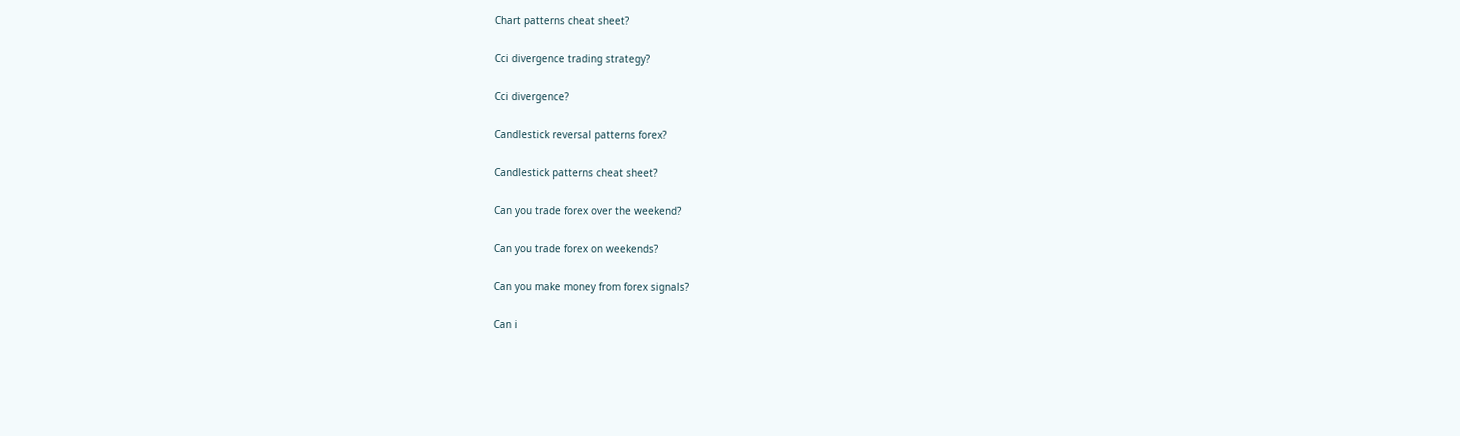Chart patterns cheat sheet?

Cci divergence trading strategy?

Cci divergence?

Candlestick reversal patterns forex?

Candlestick patterns cheat sheet?

Can you trade forex over the weekend?

Can you trade forex on weekends?

Can you make money from forex signals?

Can i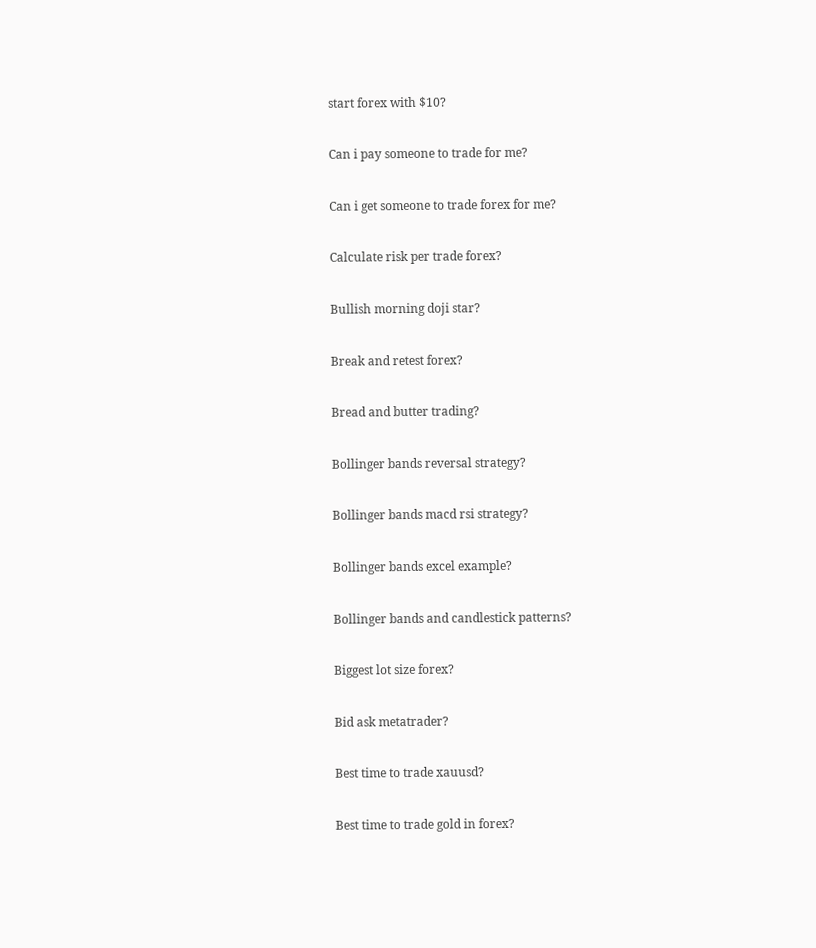start forex with $10?

Can i pay someone to trade for me?

Can i get someone to trade forex for me?

Calculate risk per trade forex?

Bullish morning doji star?

Break and retest forex?

Bread and butter trading?

Bollinger bands reversal strategy?

Bollinger bands macd rsi strategy?

Bollinger bands excel example?

Bollinger bands and candlestick patterns?

Biggest lot size forex?

Bid ask metatrader?

Best time to trade xauusd?

Best time to trade gold in forex?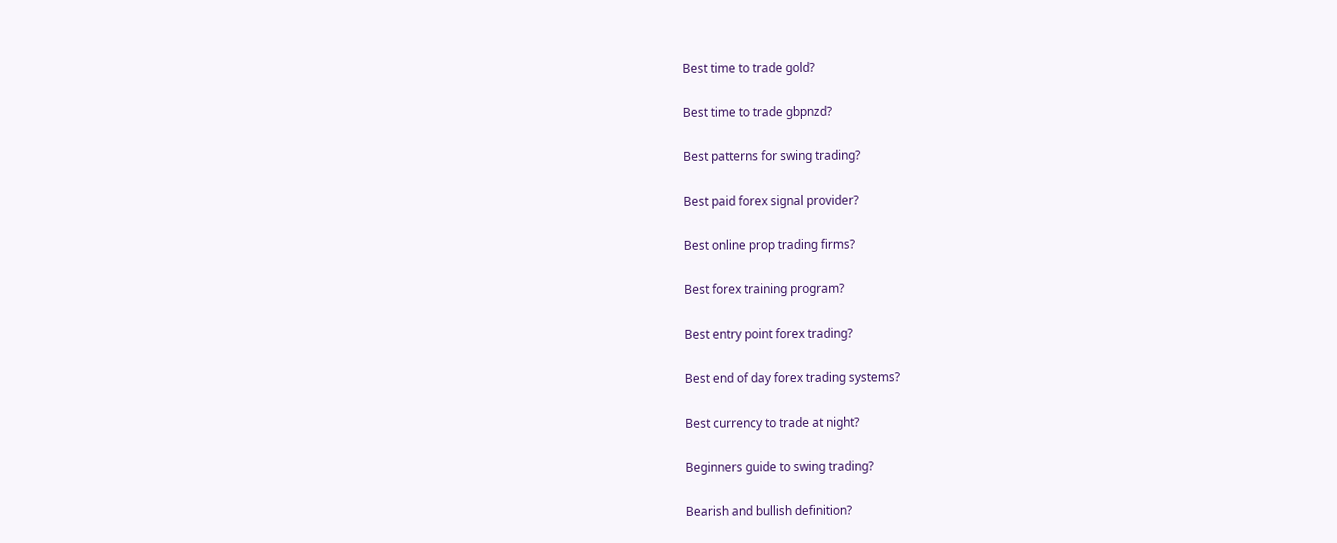Best time to trade gold?

Best time to trade gbpnzd?

Best patterns for swing trading?

Best paid forex signal provider?

Best online prop trading firms?

Best forex training program?

Best entry point forex trading?

Best end of day forex trading systems?

Best currency to trade at night?

Beginners guide to swing trading?

Bearish and bullish definition?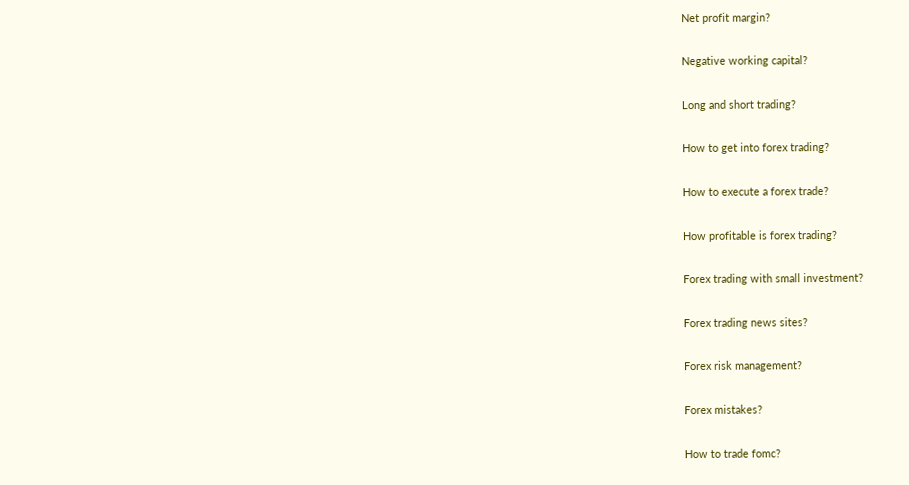Net profit margin?

Negative working capital?

Long and short trading?

How to get into forex trading?

How to execute a forex trade?

How profitable is forex trading?

Forex trading with small investment?

Forex trading news sites?

Forex risk management?

Forex mistakes?

How to trade fomc?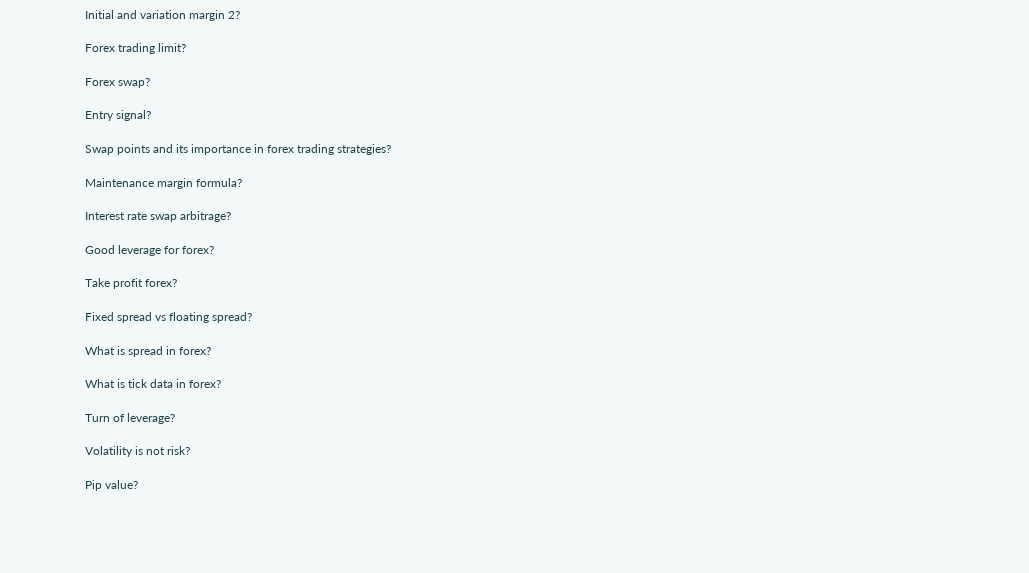Initial and variation margin 2?

Forex trading limit?

Forex swap?

Entry signal?

Swap points and its importance in forex trading strategies?

Maintenance margin formula?

Interest rate swap arbitrage?

Good leverage for forex?

Take profit forex?

Fixed spread vs floating spread?

What is spread in forex?

What is tick data in forex?

Turn of leverage?

Volatility is not risk?

Pip value?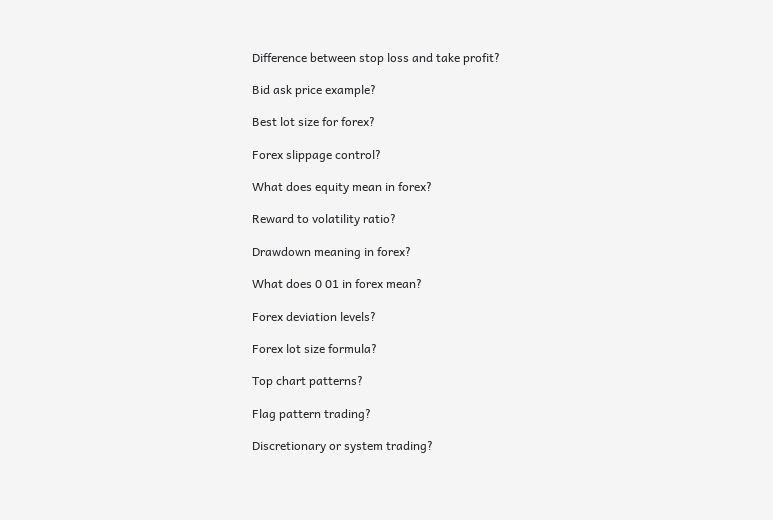Difference between stop loss and take profit?

Bid ask price example?

Best lot size for forex?

Forex slippage control?

What does equity mean in forex?

Reward to volatility ratio?

Drawdown meaning in forex?

What does 0 01 in forex mean?

Forex deviation levels?

Forex lot size formula?

Top chart patterns?

Flag pattern trading?

Discretionary or system trading?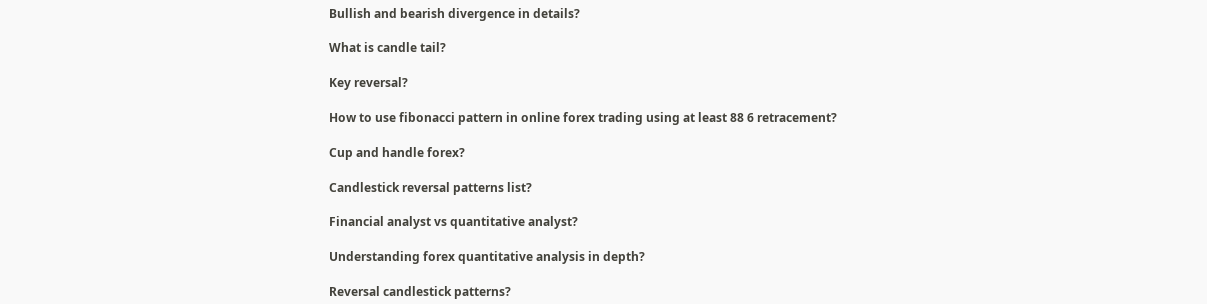Bullish and bearish divergence in details?

What is candle tail?

Key reversal?

How to use fibonacci pattern in online forex trading using at least 88 6 retracement?

Cup and handle forex?

Candlestick reversal patterns list?

Financial analyst vs quantitative analyst?

Understanding forex quantitative analysis in depth?

Reversal candlestick patterns?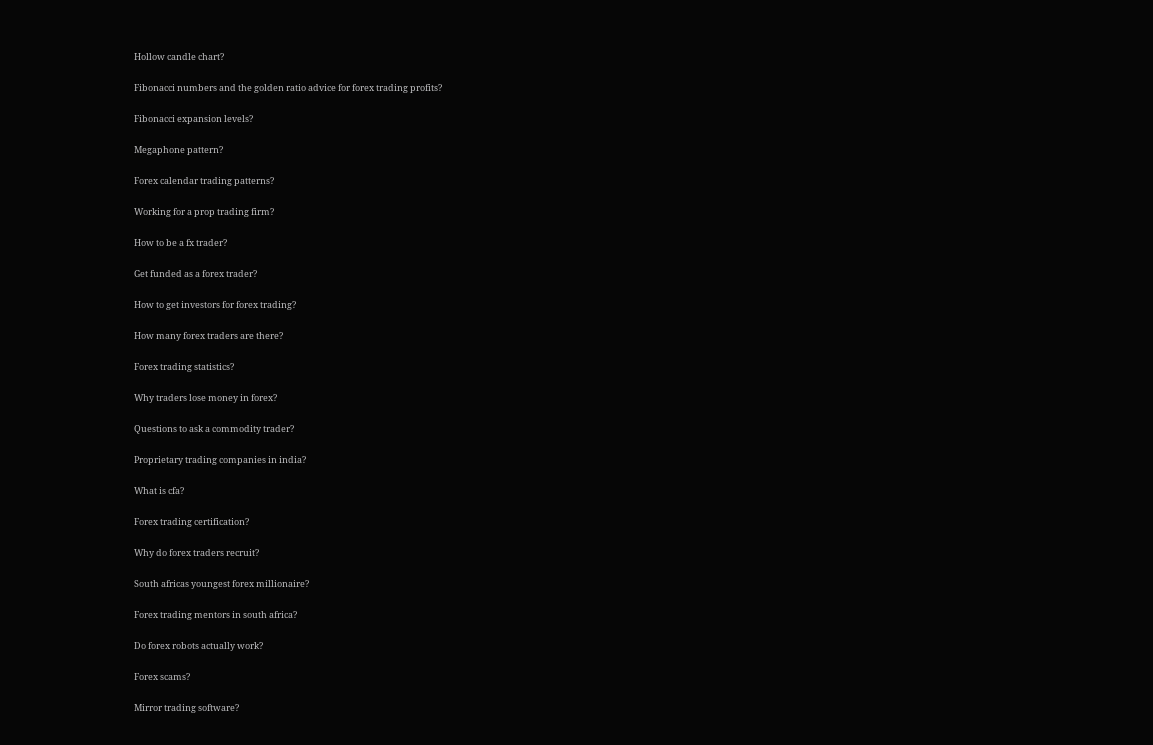Hollow candle chart?

Fibonacci numbers and the golden ratio advice for forex trading profits?

Fibonacci expansion levels?

Megaphone pattern?

Forex calendar trading patterns?

Working for a prop trading firm?

How to be a fx trader?

Get funded as a forex trader?

How to get investors for forex trading?

How many forex traders are there?

Forex trading statistics?

Why traders lose money in forex?

Questions to ask a commodity trader?

Proprietary trading companies in india?

What is cfa?

Forex trading certification?

Why do forex traders recruit?

South africas youngest forex millionaire?

Forex trading mentors in south africa?

Do forex robots actually work?

Forex scams?

Mirror trading software?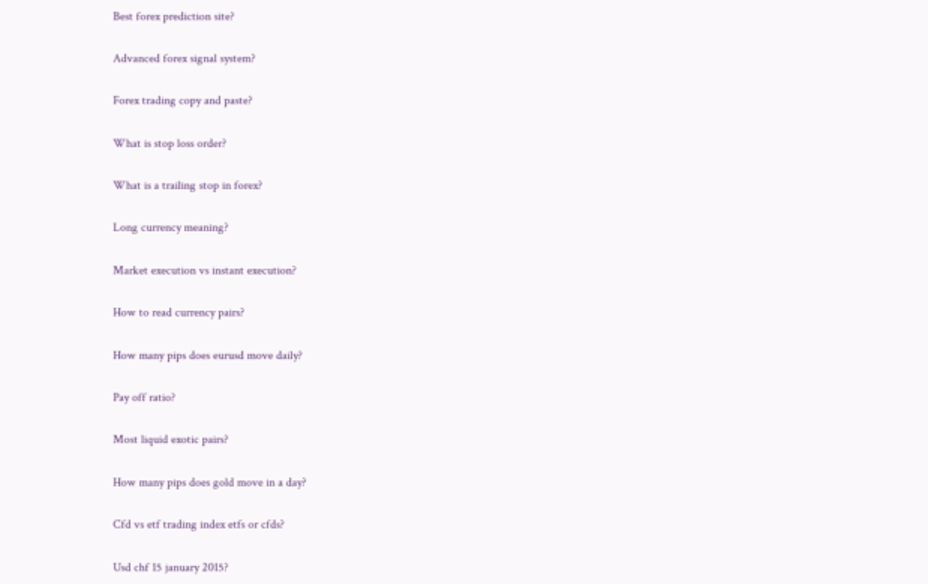Best forex prediction site?

Advanced forex signal system?

Forex trading copy and paste?

What is stop loss order?

What is a trailing stop in forex?

Long currency meaning?

Market execution vs instant execution?

How to read currency pairs?

How many pips does eurusd move daily?

Pay off ratio?

Most liquid exotic pairs?

How many pips does gold move in a day?

Cfd vs etf trading index etfs or cfds?

Usd chf 15 january 2015?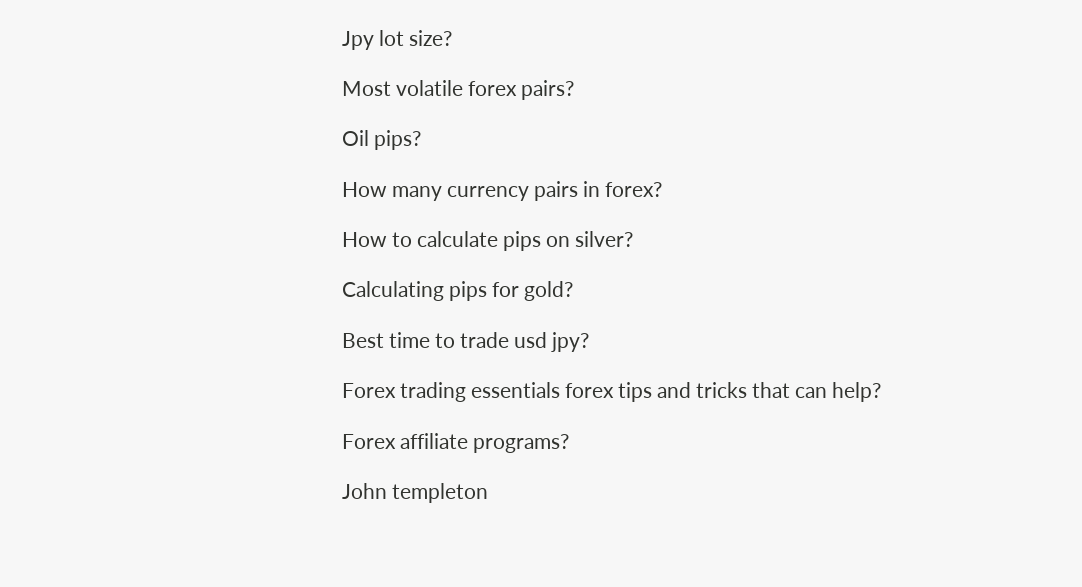Jpy lot size?

Most volatile forex pairs?

Oil pips?

How many currency pairs in forex?

How to calculate pips on silver?

Calculating pips for gold?

Best time to trade usd jpy?

Forex trading essentials forex tips and tricks that can help?

Forex affiliate programs?

John templeton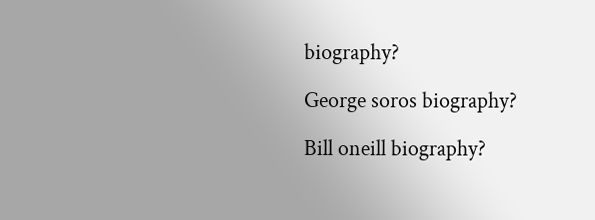biography?

George soros biography?

Bill oneill biography?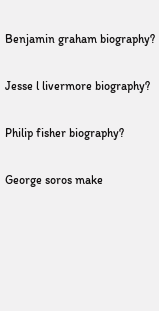Benjamin graham biography?

Jesse l livermore biography?

Philip fisher biography?

George soros make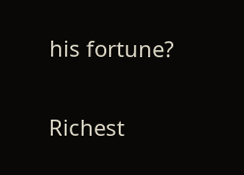his fortune?

Richest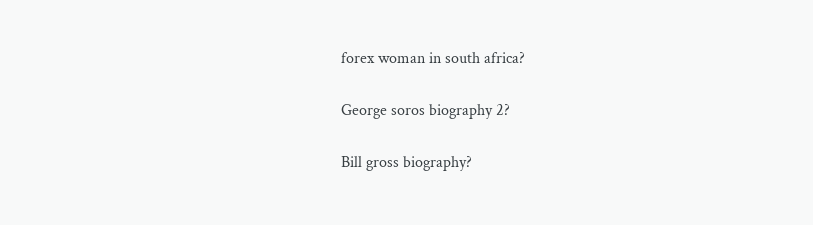forex woman in south africa?

George soros biography 2?

Bill gross biography?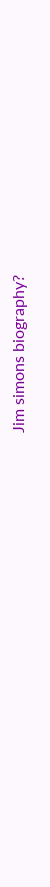Jim simons biography?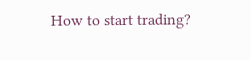How to start trading?